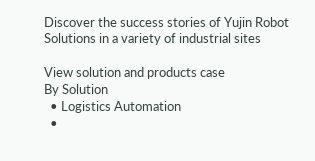Discover the success stories of Yujin Robot Solutions in a variety of industrial sites

View solution and products case
By Solution
  • Logistics Automation
  •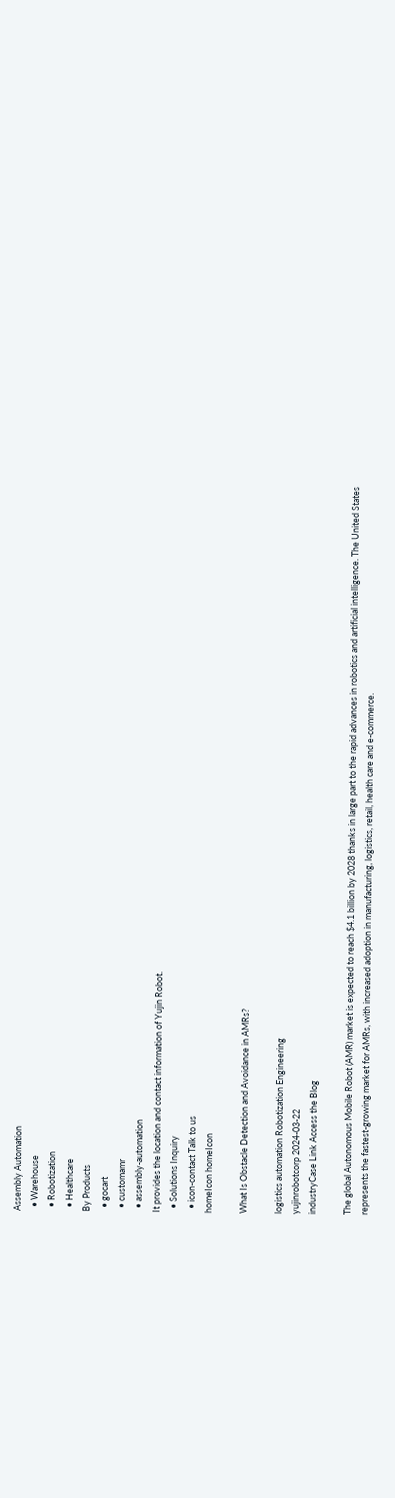Assembly Automation
  • Warehouse
  • Robotization
  • Healthcare
By Products
  • gocart
  • customamr
  • assembly-automation
It provides the location and contact information of Yujin Robot.
  • Solutions Inquiry
  • icon-contact Talk to us
homeIcon homeIcon

What Is Obstacle Detection and Avoidance in AMRs?

logistics automation Robotization Engineering
yujinrobotcorp 2024-03-22
industryCase Link Access the Blog

The global Autonomous Mobile Robot (AMR) market is expected to reach $4.1 billion by 2028 thanks in large part to the rapid advances in robotics and artificial intelligence. The United States represents the fastest-growing market for AMRs, with increased adoption in manufacturing, logistics, retail, health care and e-commerce.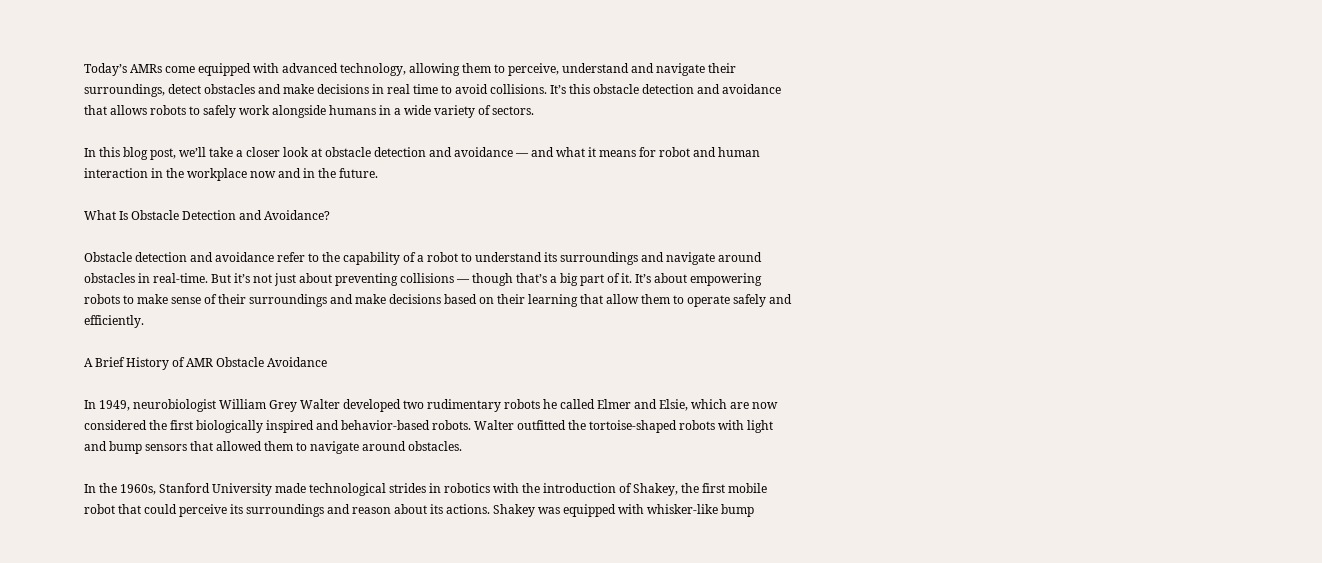Today’s AMRs come equipped with advanced technology, allowing them to perceive, understand and navigate their surroundings, detect obstacles and make decisions in real time to avoid collisions. It’s this obstacle detection and avoidance that allows robots to safely work alongside humans in a wide variety of sectors.

In this blog post, we’ll take a closer look at obstacle detection and avoidance — and what it means for robot and human interaction in the workplace now and in the future.

What Is Obstacle Detection and Avoidance?

Obstacle detection and avoidance refer to the capability of a robot to understand its surroundings and navigate around obstacles in real-time. But it’s not just about preventing collisions — though that’s a big part of it. It’s about empowering robots to make sense of their surroundings and make decisions based on their learning that allow them to operate safely and efficiently.

A Brief History of AMR Obstacle Avoidance

In 1949, neurobiologist William Grey Walter developed two rudimentary robots he called Elmer and Elsie, which are now considered the first biologically inspired and behavior-based robots. Walter outfitted the tortoise-shaped robots with light and bump sensors that allowed them to navigate around obstacles.

In the 1960s, Stanford University made technological strides in robotics with the introduction of Shakey, the first mobile robot that could perceive its surroundings and reason about its actions. Shakey was equipped with whisker-like bump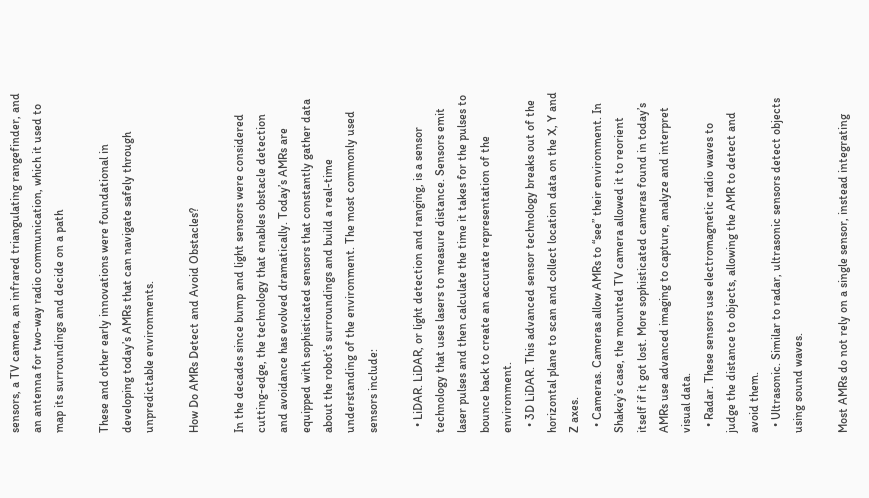sensors, a TV camera, an infrared triangulating rangefinder, and an antenna for two-way radio communication, which it used to map its surroundings and decide on a path

These and other early innovations were foundational in developing today’s AMRs that can navigate safely through unpredictable environments.

How Do AMRs Detect and Avoid Obstacles?

In the decades since bump and light sensors were considered cutting-edge, the technology that enables obstacle detection and avoidance has evolved dramatically. Today’s AMRs are equipped with sophisticated sensors that constantly gather data about the robot’s surroundings and build a real-time understanding of the environment. The most commonly used sensors include:

  • LiDAR. LiDAR, or light detection and ranging, is a sensor technology that uses lasers to measure distance. Sensors emit laser pulses and then calculate the time it takes for the pulses to bounce back to create an accurate representation of the environment.
  • 3D LiDAR. This advanced sensor technology breaks out of the horizontal plane to scan and collect location data on the X, Y and Z axes.
  • Cameras. Cameras allow AMRs to “see” their environment. In Shakey’s case, the mounted TV camera allowed it to reorient itself if it got lost. More sophisticated cameras found in today’s AMRs use advanced imaging to capture, analyze and interpret visual data.
  • Radar. These sensors use electromagnetic radio waves to judge the distance to objects, allowing the AMR to detect and avoid them.
  • Ultrasonic. Similar to radar, ultrasonic sensors detect objects using sound waves.

Most AMRs do not rely on a single sensor, instead integrating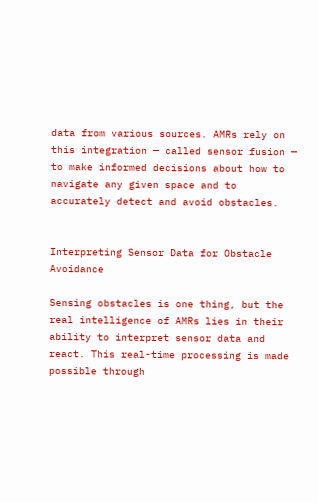data from various sources. AMRs rely on this integration — called sensor fusion — to make informed decisions about how to navigate any given space and to accurately detect and avoid obstacles.


Interpreting Sensor Data for Obstacle Avoidance

Sensing obstacles is one thing, but the real intelligence of AMRs lies in their ability to interpret sensor data and react. This real-time processing is made possible through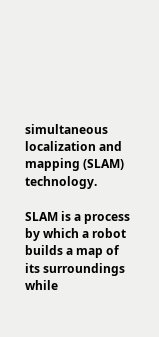simultaneous localization and mapping (SLAM) technology.

SLAM is a process by which a robot builds a map of its surroundings while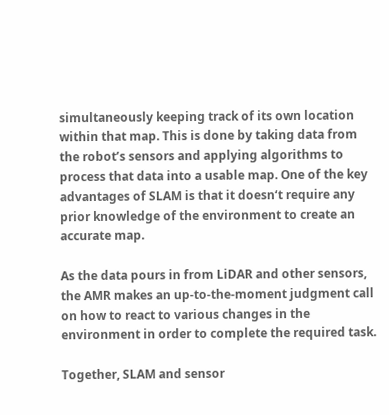simultaneously keeping track of its own location within that map. This is done by taking data from the robot’s sensors and applying algorithms to process that data into a usable map. One of the key advantages of SLAM is that it doesn‘t require any prior knowledge of the environment to create an accurate map.

As the data pours in from LiDAR and other sensors, the AMR makes an up-to-the-moment judgment call on how to react to various changes in the environment in order to complete the required task.

Together, SLAM and sensor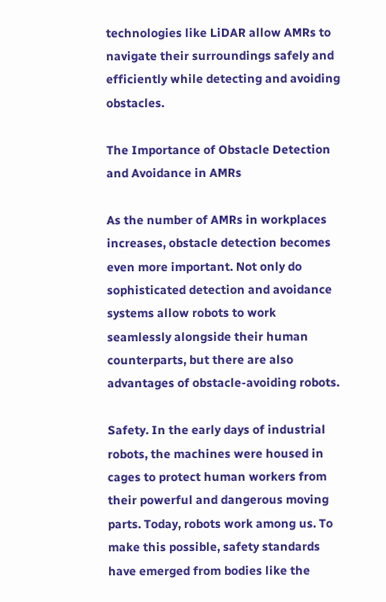technologies like LiDAR allow AMRs to navigate their surroundings safely and efficiently while detecting and avoiding obstacles.

The Importance of Obstacle Detection and Avoidance in AMRs

As the number of AMRs in workplaces increases, obstacle detection becomes even more important. Not only do sophisticated detection and avoidance systems allow robots to work seamlessly alongside their human counterparts, but there are also advantages of obstacle-avoiding robots.

Safety. In the early days of industrial robots, the machines were housed in cages to protect human workers from their powerful and dangerous moving parts. Today, robots work among us. To make this possible, safety standards have emerged from bodies like the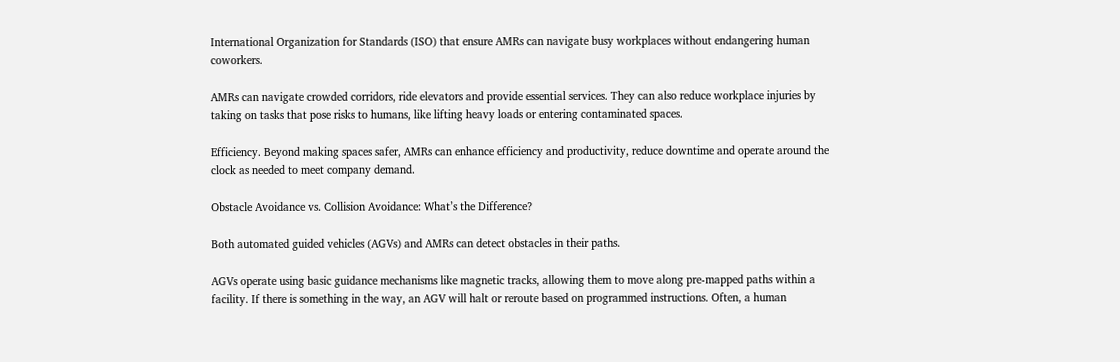International Organization for Standards (ISO) that ensure AMRs can navigate busy workplaces without endangering human coworkers.

AMRs can navigate crowded corridors, ride elevators and provide essential services. They can also reduce workplace injuries by taking on tasks that pose risks to humans, like lifting heavy loads or entering contaminated spaces.

Efficiency. Beyond making spaces safer, AMRs can enhance efficiency and productivity, reduce downtime and operate around the clock as needed to meet company demand.

Obstacle Avoidance vs. Collision Avoidance: What’s the Difference?

Both automated guided vehicles (AGVs) and AMRs can detect obstacles in their paths.

AGVs operate using basic guidance mechanisms like magnetic tracks, allowing them to move along pre-mapped paths within a facility. If there is something in the way, an AGV will halt or reroute based on programmed instructions. Often, a human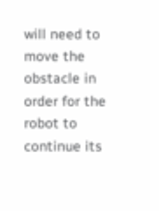will need to move the obstacle in order for the robot to continue its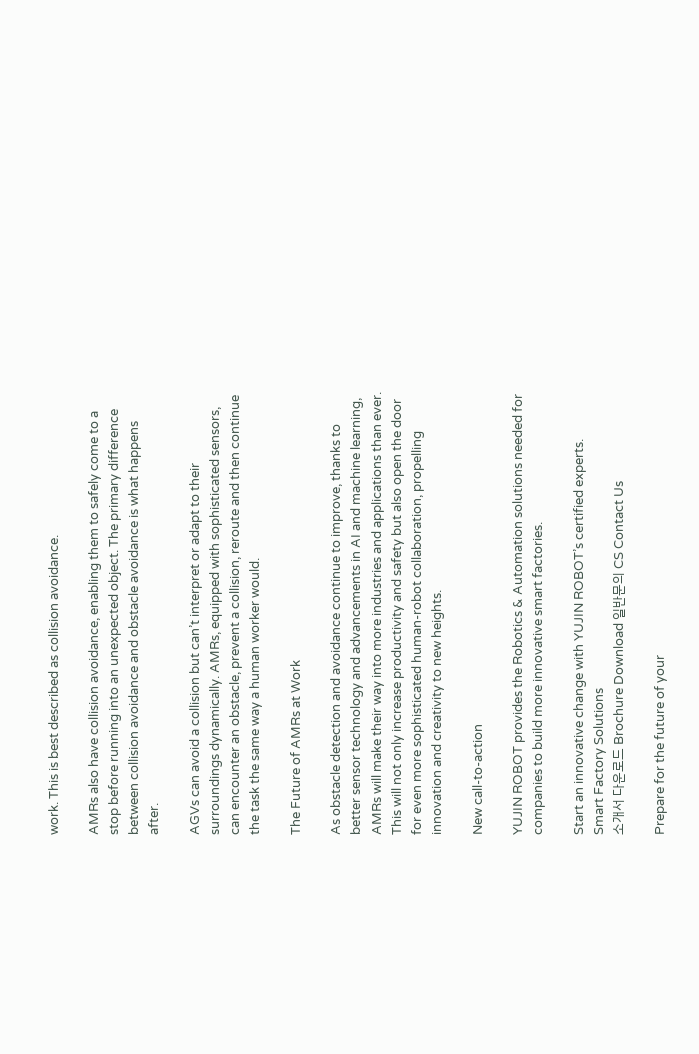work. This is best described as collision avoidance.

AMRs also have collision avoidance, enabling them to safely come to a stop before running into an unexpected object. The primary difference between collision avoidance and obstacle avoidance is what happens after.

AGVs can avoid a collision but can’t interpret or adapt to their surroundings dynamically. AMRs, equipped with sophisticated sensors, can encounter an obstacle, prevent a collision, reroute and then continue the task the same way a human worker would.

The Future of AMRs at Work

As obstacle detection and avoidance continue to improve, thanks to better sensor technology and advancements in AI and machine learning, AMRs will make their way into more industries and applications than ever. This will not only increase productivity and safety but also open the door for even more sophisticated human-robot collaboration, propelling innovation and creativity to new heights.

New call-to-action

YUJIN ROBOT provides the Robotics & Automation solutions needed for companies to build more innovative smart factories.

Start an innovative change with YUJIN ROBOT’s certified experts.
Smart Factory Solutions
소개서 다운로드 Brochure Download 일반문의 CS Contact Us

Prepare for the future of your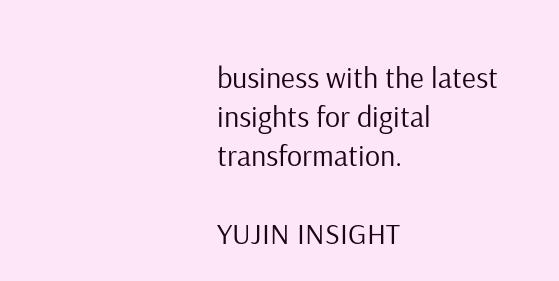business with the latest insights for digital transformation.

YUJIN INSIGHT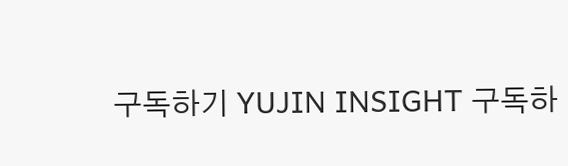구독하기 YUJIN INSIGHT 구독하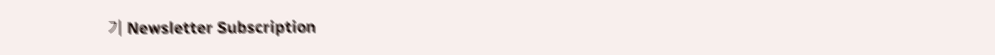기 Newsletter Subscription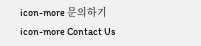icon-more 문의하기
icon-more Contact Us